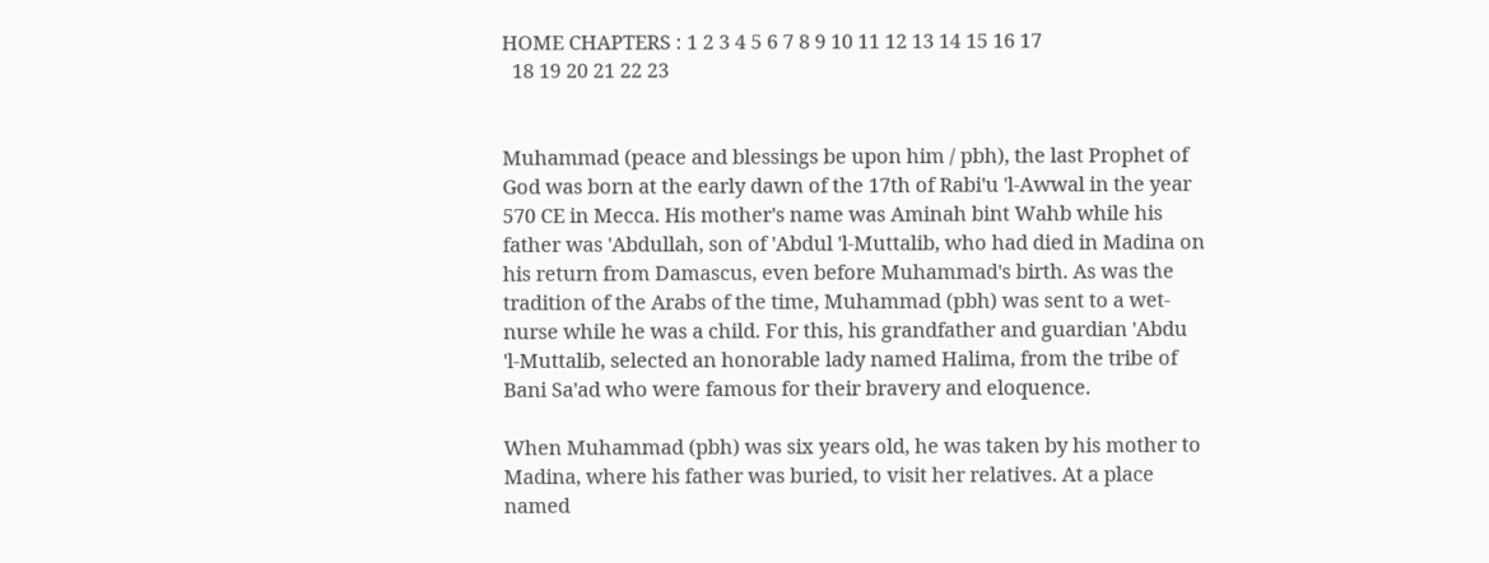HOME CHAPTERS : 1 2 3 4 5 6 7 8 9 10 11 12 13 14 15 16 17
  18 19 20 21 22 23


Muhammad (peace and blessings be upon him / pbh), the last Prophet of God was born at the early dawn of the 17th of Rabi'u 'l-Awwal in the year 570 CE in Mecca. His mother's name was Aminah bint Wahb while his father was 'Abdullah, son of 'Abdul 'l-Muttalib, who had died in Madina on his return from Damascus, even before Muhammad's birth. As was the tradition of the Arabs of the time, Muhammad (pbh) was sent to a wet-nurse while he was a child. For this, his grandfather and guardian 'Abdu 'l-Muttalib, selected an honorable lady named Halima, from the tribe of Bani Sa'ad who were famous for their bravery and eloquence.

When Muhammad (pbh) was six years old, he was taken by his mother to Madina, where his father was buried, to visit her relatives. At a place named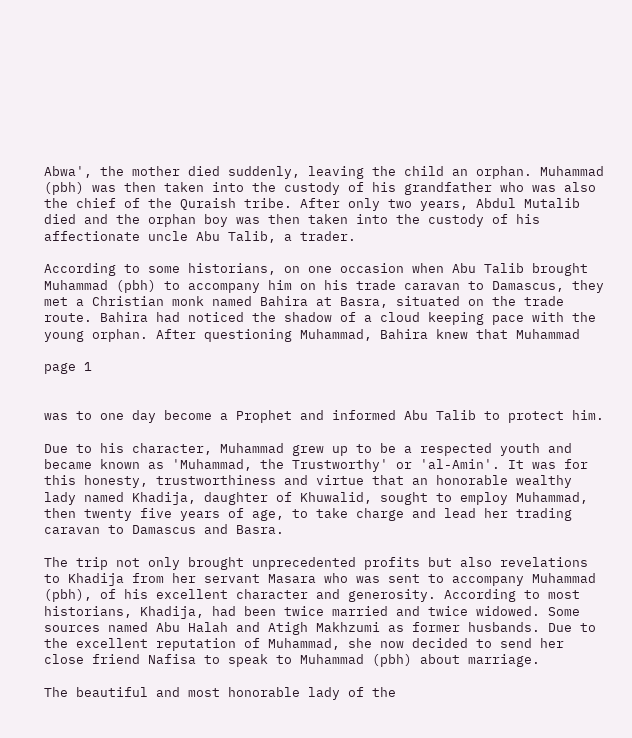Abwa', the mother died suddenly, leaving the child an orphan. Muhammad (pbh) was then taken into the custody of his grandfather who was also the chief of the Quraish tribe. After only two years, Abdul Mutalib died and the orphan boy was then taken into the custody of his affectionate uncle Abu Talib, a trader.

According to some historians, on one occasion when Abu Talib brought Muhammad (pbh) to accompany him on his trade caravan to Damascus, they met a Christian monk named Bahira at Basra, situated on the trade route. Bahira had noticed the shadow of a cloud keeping pace with the young orphan. After questioning Muhammad, Bahira knew that Muhammad

page 1


was to one day become a Prophet and informed Abu Talib to protect him.

Due to his character, Muhammad grew up to be a respected youth and became known as 'Muhammad, the Trustworthy' or 'al-Amin'. It was for this honesty, trustworthiness and virtue that an honorable wealthy lady named Khadija, daughter of Khuwalid, sought to employ Muhammad, then twenty five years of age, to take charge and lead her trading caravan to Damascus and Basra.

The trip not only brought unprecedented profits but also revelations to Khadija from her servant Masara who was sent to accompany Muhammad (pbh), of his excellent character and generosity. According to most historians, Khadija, had been twice married and twice widowed. Some sources named Abu Halah and Atigh Makhzumi as former husbands. Due to the excellent reputation of Muhammad, she now decided to send her close friend Nafisa to speak to Muhammad (pbh) about marriage.

The beautiful and most honorable lady of the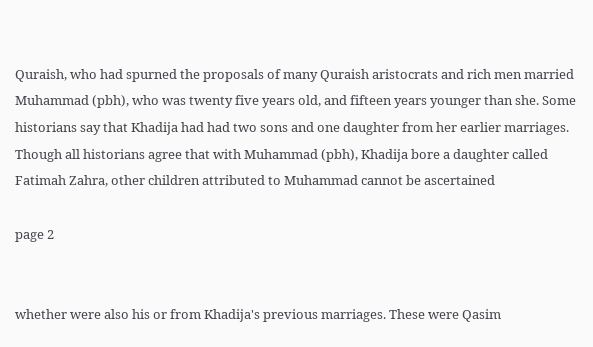Quraish, who had spurned the proposals of many Quraish aristocrats and rich men married Muhammad (pbh), who was twenty five years old, and fifteen years younger than she. Some historians say that Khadija had had two sons and one daughter from her earlier marriages. Though all historians agree that with Muhammad (pbh), Khadija bore a daughter called Fatimah Zahra, other children attributed to Muhammad cannot be ascertained

page 2


whether were also his or from Khadija's previous marriages. These were Qasim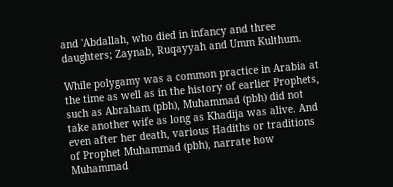and 'Abdallah, who died in infancy and three daughters; Zaynab, Ruqayyah and Umm Kulthum.

While polygamy was a common practice in Arabia at the time as well as in the history of earlier Prophets, such as Abraham (pbh), Muhammad (pbh) did not take another wife as long as Khadija was alive. And even after her death, various Hadiths or traditions of Prophet Muhammad (pbh), narrate how Muhammad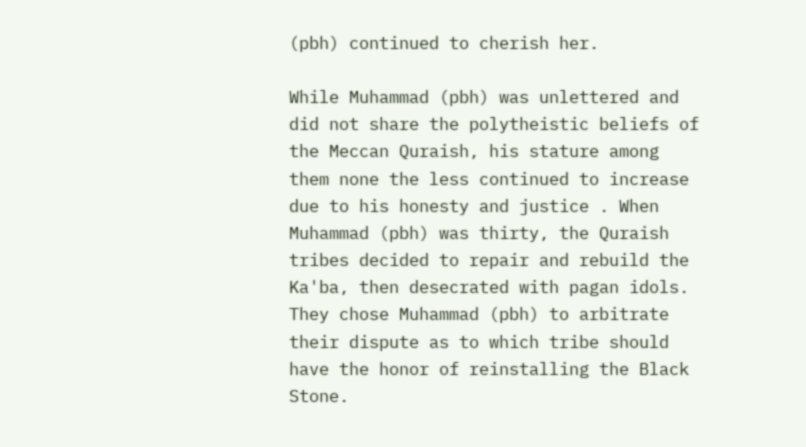(pbh) continued to cherish her.

While Muhammad (pbh) was unlettered and did not share the polytheistic beliefs of the Meccan Quraish, his stature among them none the less continued to increase due to his honesty and justice . When Muhammad (pbh) was thirty, the Quraish tribes decided to repair and rebuild the Ka'ba, then desecrated with pagan idols. They chose Muhammad (pbh) to arbitrate their dispute as to which tribe should have the honor of reinstalling the Black Stone.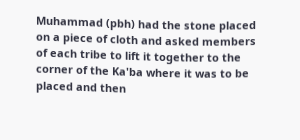Muhammad (pbh) had the stone placed on a piece of cloth and asked members of each tribe to lift it together to the corner of the Ka'ba where it was to be placed and then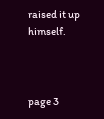raised it up himself.



page 3